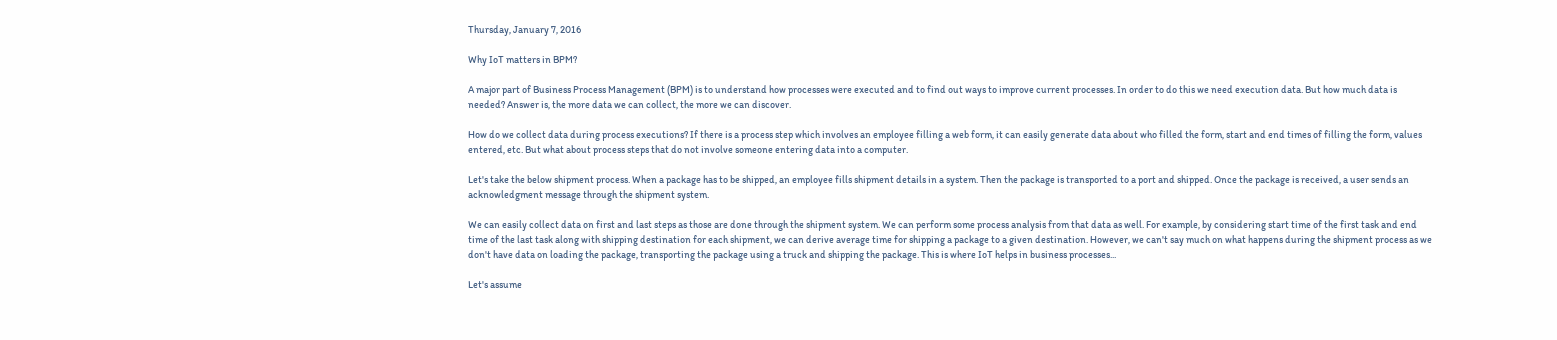Thursday, January 7, 2016

Why IoT matters in BPM?

A major part of Business Process Management (BPM) is to understand how processes were executed and to find out ways to improve current processes. In order to do this we need execution data. But how much data is needed? Answer is, the more data we can collect, the more we can discover.

How do we collect data during process executions? If there is a process step which involves an employee filling a web form, it can easily generate data about who filled the form, start and end times of filling the form, values entered, etc. But what about process steps that do not involve someone entering data into a computer.

Let's take the below shipment process. When a package has to be shipped, an employee fills shipment details in a system. Then the package is transported to a port and shipped. Once the package is received, a user sends an acknowledgment message through the shipment system.

We can easily collect data on first and last steps as those are done through the shipment system. We can perform some process analysis from that data as well. For example, by considering start time of the first task and end time of the last task along with shipping destination for each shipment, we can derive average time for shipping a package to a given destination. However, we can't say much on what happens during the shipment process as we don't have data on loading the package, transporting the package using a truck and shipping the package. This is where IoT helps in business processes...

Let's assume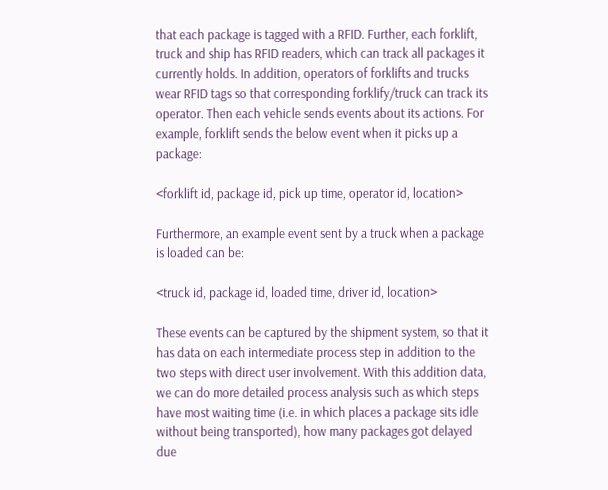that each package is tagged with a RFID. Further, each forklift, truck and ship has RFID readers, which can track all packages it currently holds. In addition, operators of forklifts and trucks wear RFID tags so that corresponding forklify/truck can track its operator. Then each vehicle sends events about its actions. For example, forklift sends the below event when it picks up a package:

<forklift id, package id, pick up time, operator id, location>

Furthermore, an example event sent by a truck when a package is loaded can be:

<truck id, package id, loaded time, driver id, location>

These events can be captured by the shipment system, so that it has data on each intermediate process step in addition to the two steps with direct user involvement. With this addition data, we can do more detailed process analysis such as which steps have most waiting time (i.e. in which places a package sits idle without being transported), how many packages got delayed due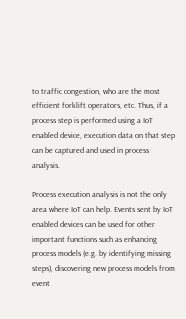to traffic congestion, who are the most efficient forklift operators, etc. Thus, if a process step is performed using a IoT enabled device, execution data on that step can be captured and used in process analysis.

Process execution analysis is not the only area where IoT can help. Events sent by IoT enabled devices can be used for other important functions such as enhancing process models (e.g. by identifying missing steps), discovering new process models from event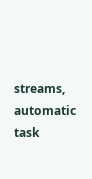streams, automatic task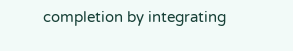completion by integrating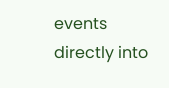events directly into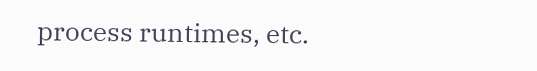process runtimes, etc.